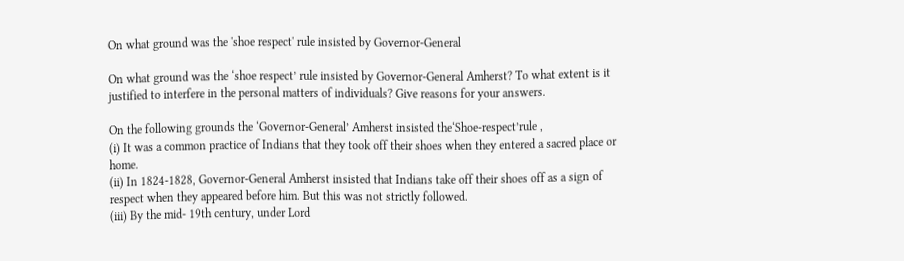On what ground was the 'shoe respect' rule insisted by Governor-General

On what ground was the ‘shoe respect’ rule insisted by Governor-General Amherst? To what extent is it justified to interfere in the personal matters of individuals? Give reasons for your answers.

On the following grounds the ‘Governor-General’ Amherst insisted the‘Shoe-respect’rule ,
(i) It was a common practice of Indians that they took off their shoes when they entered a sacred place or home.
(ii) In 1824-1828, Governor-General Amherst insisted that Indians take off their shoes off as a sign of respect when they appeared before him. But this was not strictly followed.
(iii) By the mid- 19th century, under Lord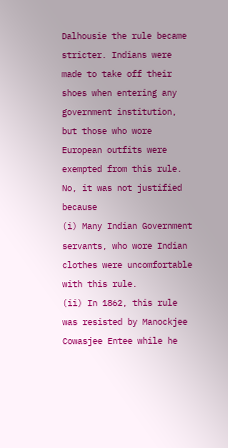Dalhousie the rule became stricter. Indians were made to take off their shoes when entering any government institution, but those who wore European outfits were exempted from this rule.
No, it was not justified because
(i) Many Indian Government servants, who wore Indian clothes were uncomfortable with this rule.
(ii) In 1862, this rule was resisted by Manockjee Cowasjee Entee while he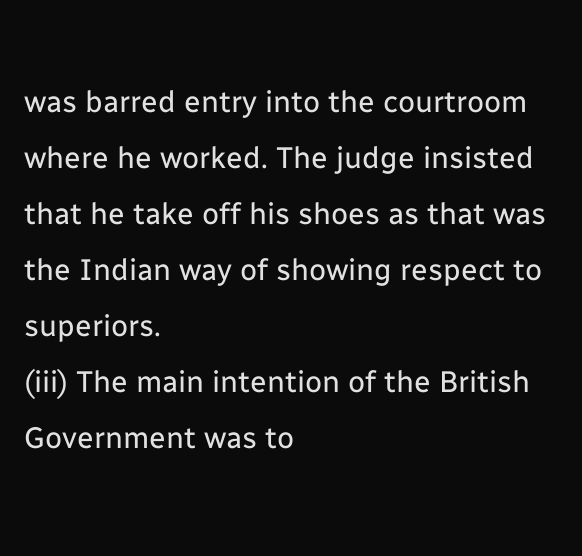was barred entry into the courtroom where he worked. The judge insisted that he take off his shoes as that was the Indian way of showing respect to superiors.
(iii) The main intention of the British Government was to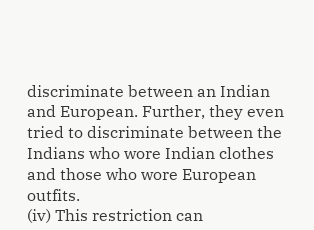discriminate between an Indian and European. Further, they even tried to discriminate between the Indians who wore Indian clothes and those who wore European outfits.
(iv) This restriction can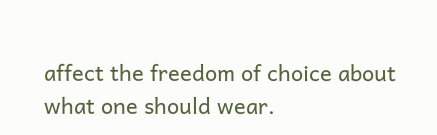affect the freedom of choice about what one should wear.